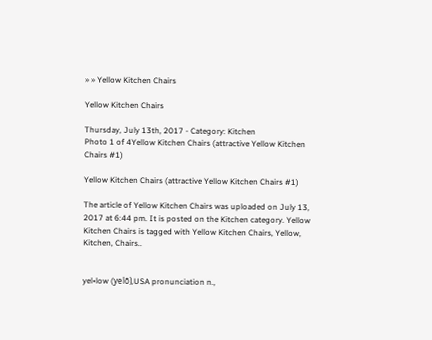» » Yellow Kitchen Chairs

Yellow Kitchen Chairs

Thursday, July 13th, 2017 - Category: Kitchen
Photo 1 of 4Yellow Kitchen Chairs (attractive Yellow Kitchen Chairs #1)

Yellow Kitchen Chairs (attractive Yellow Kitchen Chairs #1)

The article of Yellow Kitchen Chairs was uploaded on July 13, 2017 at 6:44 pm. It is posted on the Kitchen category. Yellow Kitchen Chairs is tagged with Yellow Kitchen Chairs, Yellow, Kitchen, Chairs..


yel•low (yelō),USA pronunciation n.,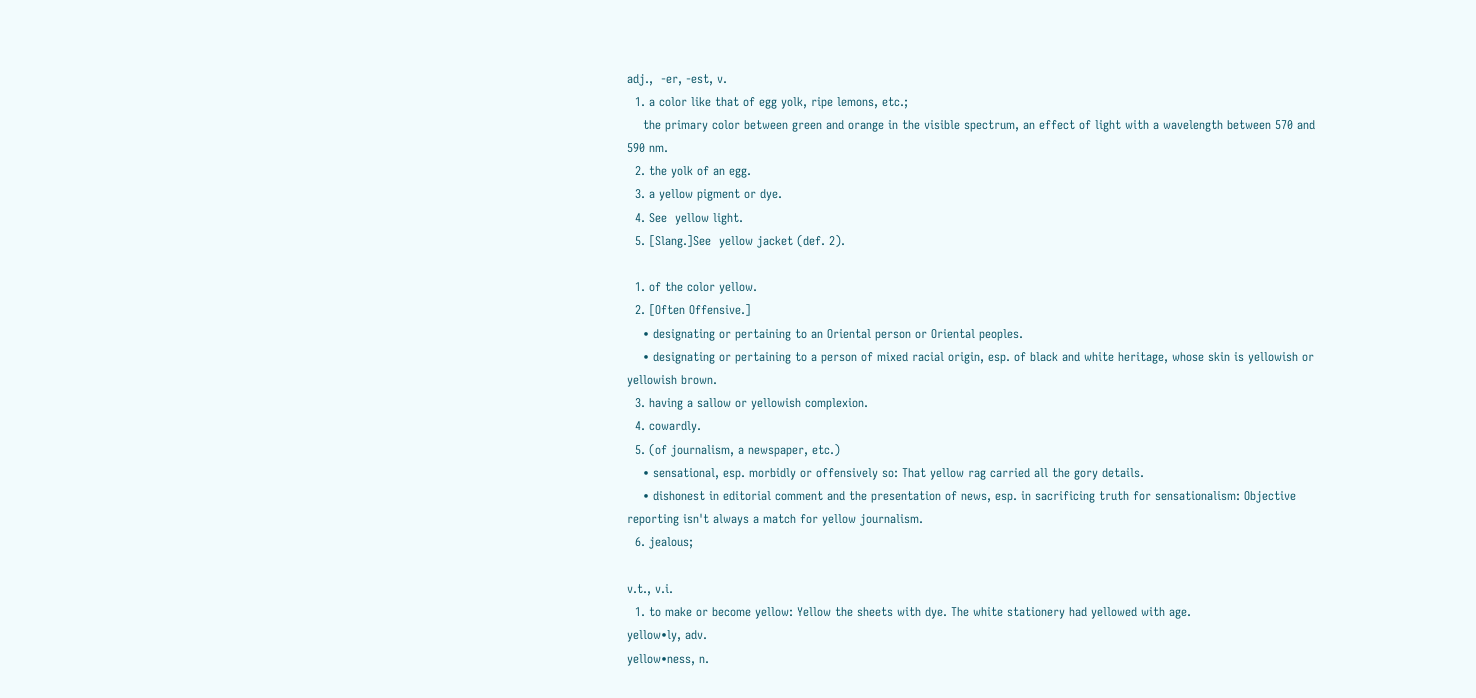adj.,  -er, -est, v.
  1. a color like that of egg yolk, ripe lemons, etc.;
    the primary color between green and orange in the visible spectrum, an effect of light with a wavelength between 570 and 590 nm.
  2. the yolk of an egg.
  3. a yellow pigment or dye.
  4. See  yellow light.
  5. [Slang.]See  yellow jacket (def. 2).

  1. of the color yellow.
  2. [Often Offensive.]
    • designating or pertaining to an Oriental person or Oriental peoples.
    • designating or pertaining to a person of mixed racial origin, esp. of black and white heritage, whose skin is yellowish or yellowish brown.
  3. having a sallow or yellowish complexion.
  4. cowardly.
  5. (of journalism, a newspaper, etc.)
    • sensational, esp. morbidly or offensively so: That yellow rag carried all the gory details.
    • dishonest in editorial comment and the presentation of news, esp. in sacrificing truth for sensationalism: Objective reporting isn't always a match for yellow journalism.
  6. jealous;

v.t., v.i.
  1. to make or become yellow: Yellow the sheets with dye. The white stationery had yellowed with age.
yellow•ly, adv.
yellow•ness, n.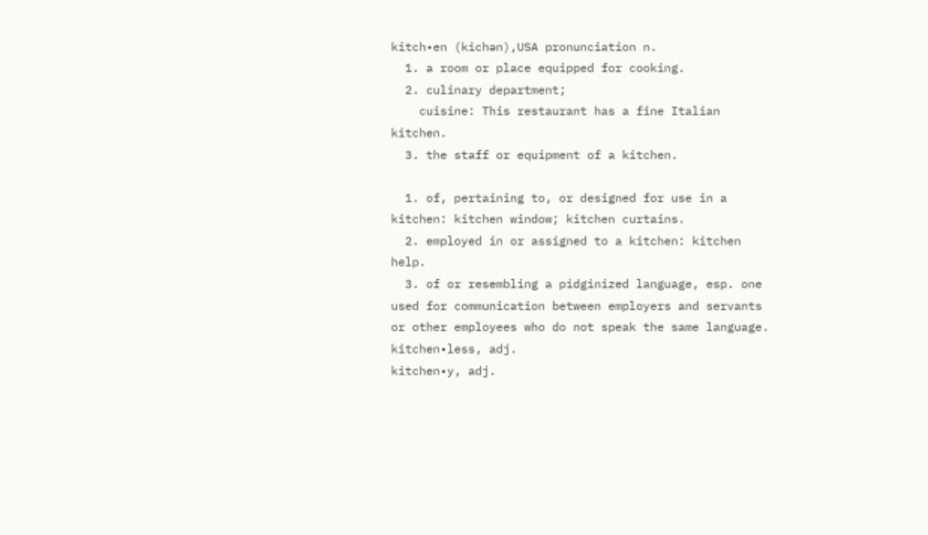kitch•en (kichən),USA pronunciation n.
  1. a room or place equipped for cooking.
  2. culinary department;
    cuisine: This restaurant has a fine Italian kitchen.
  3. the staff or equipment of a kitchen.

  1. of, pertaining to, or designed for use in a kitchen: kitchen window; kitchen curtains.
  2. employed in or assigned to a kitchen: kitchen help.
  3. of or resembling a pidginized language, esp. one used for communication between employers and servants or other employees who do not speak the same language.
kitchen•less, adj.
kitchen•y, adj.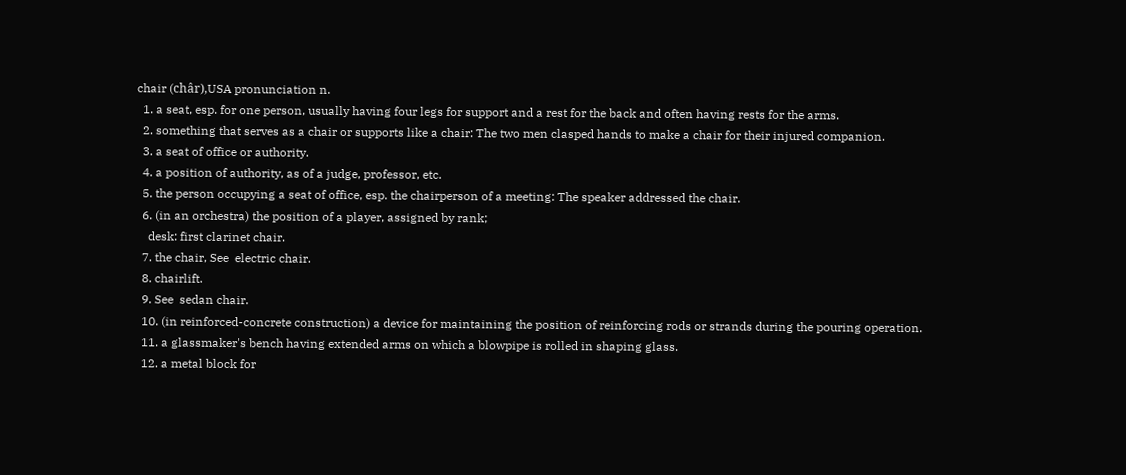chair (châr),USA pronunciation n.
  1. a seat, esp. for one person, usually having four legs for support and a rest for the back and often having rests for the arms.
  2. something that serves as a chair or supports like a chair: The two men clasped hands to make a chair for their injured companion.
  3. a seat of office or authority.
  4. a position of authority, as of a judge, professor, etc.
  5. the person occupying a seat of office, esp. the chairperson of a meeting: The speaker addressed the chair.
  6. (in an orchestra) the position of a player, assigned by rank;
    desk: first clarinet chair.
  7. the chair, See  electric chair.
  8. chairlift.
  9. See  sedan chair.
  10. (in reinforced-concrete construction) a device for maintaining the position of reinforcing rods or strands during the pouring operation.
  11. a glassmaker's bench having extended arms on which a blowpipe is rolled in shaping glass.
  12. a metal block for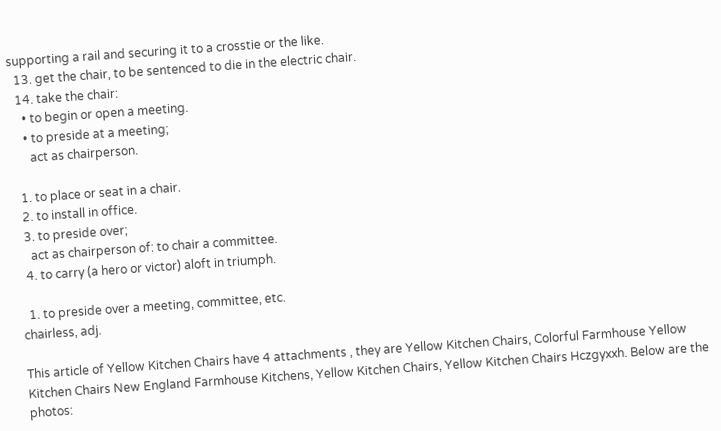supporting a rail and securing it to a crosstie or the like.
  13. get the chair, to be sentenced to die in the electric chair.
  14. take the chair:
    • to begin or open a meeting.
    • to preside at a meeting;
      act as chairperson.

  1. to place or seat in a chair.
  2. to install in office.
  3. to preside over;
    act as chairperson of: to chair a committee.
  4. to carry (a hero or victor) aloft in triumph.

  1. to preside over a meeting, committee, etc.
chairless, adj.

This article of Yellow Kitchen Chairs have 4 attachments , they are Yellow Kitchen Chairs, Colorful Farmhouse Yellow Kitchen Chairs New England Farmhouse Kitchens, Yellow Kitchen Chairs, Yellow Kitchen Chairs Hczgyxxh. Below are the photos: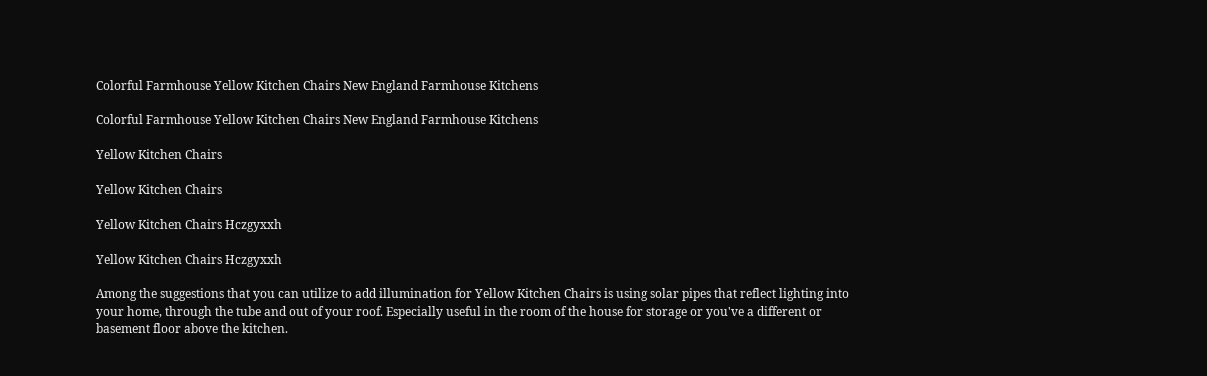Colorful Farmhouse Yellow Kitchen Chairs New England Farmhouse Kitchens

Colorful Farmhouse Yellow Kitchen Chairs New England Farmhouse Kitchens

Yellow Kitchen Chairs

Yellow Kitchen Chairs

Yellow Kitchen Chairs Hczgyxxh

Yellow Kitchen Chairs Hczgyxxh

Among the suggestions that you can utilize to add illumination for Yellow Kitchen Chairs is using solar pipes that reflect lighting into your home, through the tube and out of your roof. Especially useful in the room of the house for storage or you've a different or basement floor above the kitchen.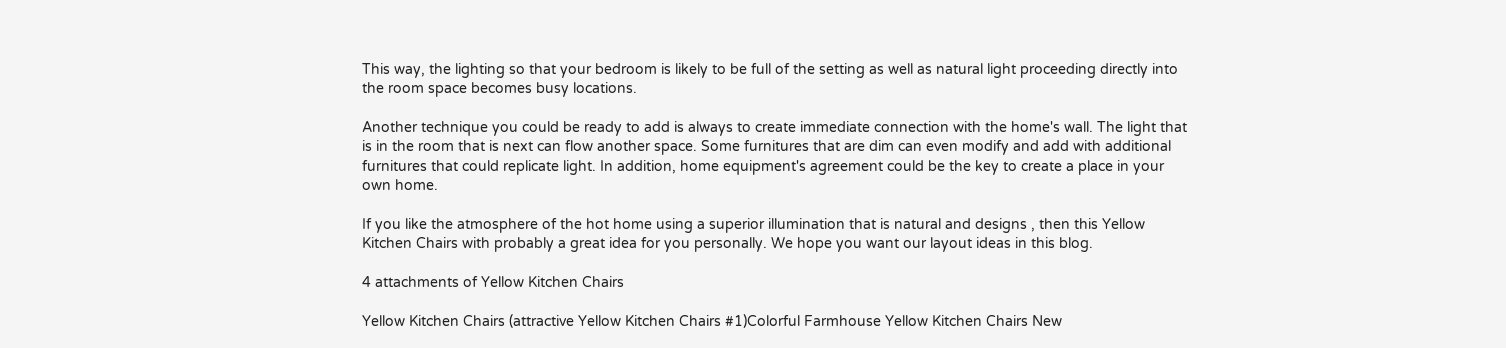This way, the lighting so that your bedroom is likely to be full of the setting as well as natural light proceeding directly into the room space becomes busy locations.

Another technique you could be ready to add is always to create immediate connection with the home's wall. The light that is in the room that is next can flow another space. Some furnitures that are dim can even modify and add with additional furnitures that could replicate light. In addition, home equipment's agreement could be the key to create a place in your own home.

If you like the atmosphere of the hot home using a superior illumination that is natural and designs , then this Yellow Kitchen Chairs with probably a great idea for you personally. We hope you want our layout ideas in this blog.

4 attachments of Yellow Kitchen Chairs

Yellow Kitchen Chairs (attractive Yellow Kitchen Chairs #1)Colorful Farmhouse Yellow Kitchen Chairs New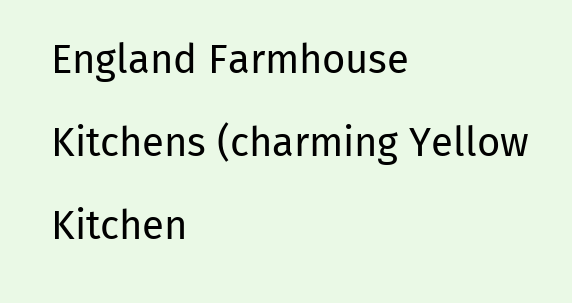England Farmhouse Kitchens (charming Yellow Kitchen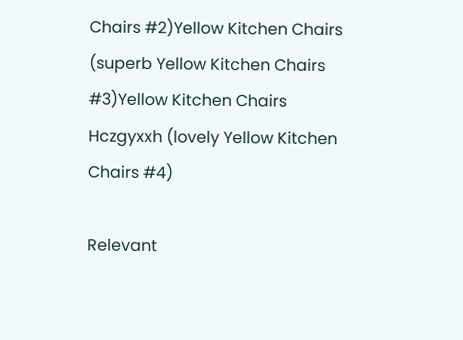Chairs #2)Yellow Kitchen Chairs (superb Yellow Kitchen Chairs #3)Yellow Kitchen Chairs Hczgyxxh (lovely Yellow Kitchen Chairs #4)

Relevant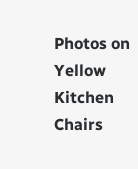Photos on Yellow Kitchen Chairs